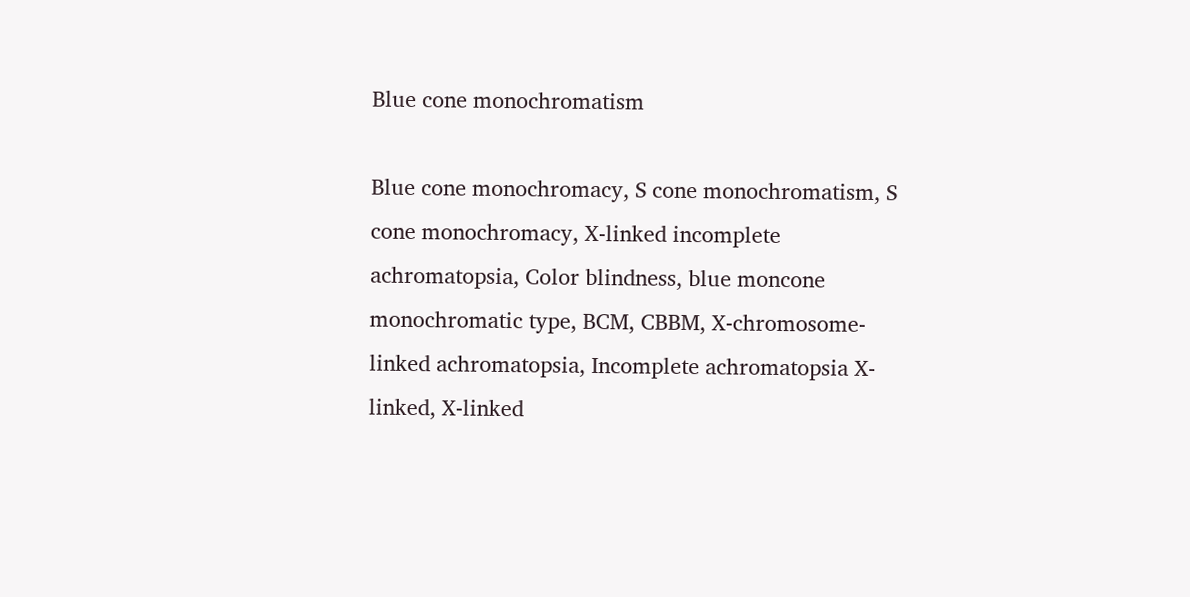Blue cone monochromatism

Blue cone monochromacy, S cone monochromatism, S cone monochromacy, X-linked incomplete achromatopsia, Color blindness, blue moncone monochromatic type, BCM, CBBM, X-chromosome-linked achromatopsia, Incomplete achromatopsia X-linked, X-linked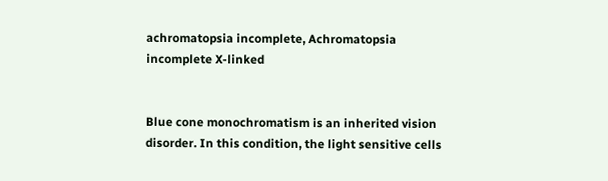achromatopsia incomplete, Achromatopsia incomplete X-linked


Blue cone monochromatism is an inherited vision disorder. In this condition, the light sensitive cells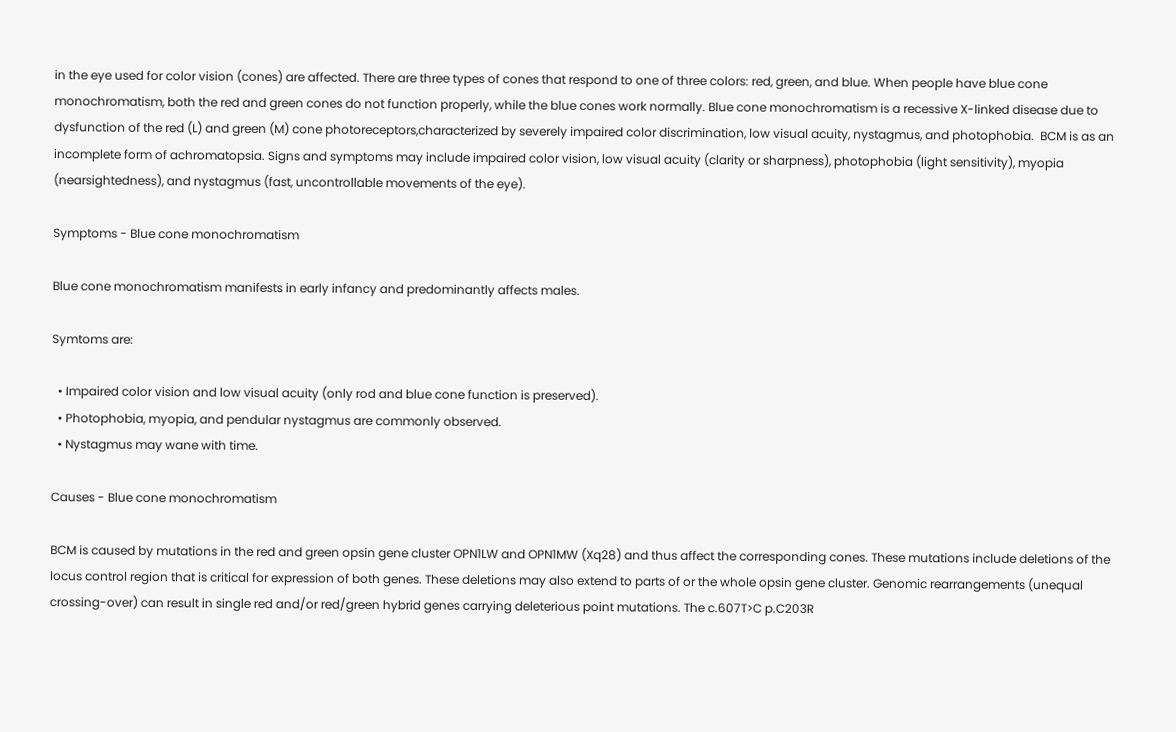in the eye used for color vision (cones) are affected. There are three types of cones that respond to one of three colors: red, green, and blue. When people have blue cone monochromatism, both the red and green cones do not function properly, while the blue cones work normally. Blue cone monochromatism is a recessive X-linked disease due to dysfunction of the red (L) and green (M) cone photoreceptors,characterized by severely impaired color discrimination, low visual acuity, nystagmus, and photophobia.  BCM is as an incomplete form of achromatopsia. Signs and symptoms may include impaired color vision, low visual acuity (clarity or sharpness), photophobia (light sensitivity), myopia (nearsightedness), and nystagmus (fast, uncontrollable movements of the eye).

Symptoms - Blue cone monochromatism

Blue cone monochromatism manifests in early infancy and predominantly affects males.

Symtoms are:

  • Impaired color vision and low visual acuity (only rod and blue cone function is preserved).
  • Photophobia, myopia, and pendular nystagmus are commonly observed.
  • Nystagmus may wane with time.

Causes - Blue cone monochromatism

BCM is caused by mutations in the red and green opsin gene cluster OPN1LW and OPN1MW (Xq28) and thus affect the corresponding cones. These mutations include deletions of the locus control region that is critical for expression of both genes. These deletions may also extend to parts of or the whole opsin gene cluster. Genomic rearrangements (unequal crossing-over) can result in single red and/or red/green hybrid genes carrying deleterious point mutations. The c.607T>C p.C203R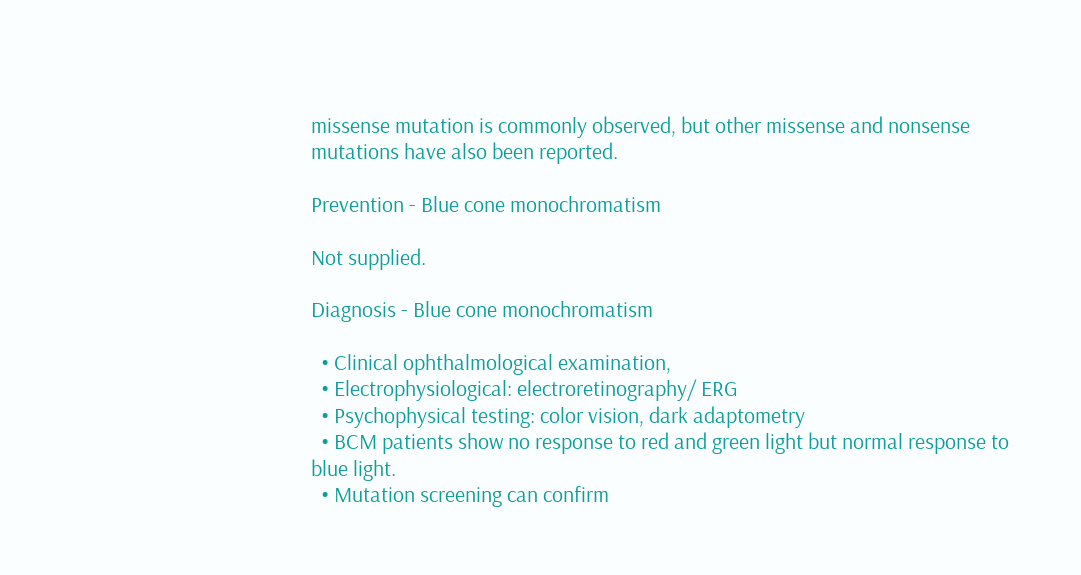missense mutation is commonly observed, but other missense and nonsense mutations have also been reported.

Prevention - Blue cone monochromatism

Not supplied.

Diagnosis - Blue cone monochromatism

  • Clinical ophthalmological examination,
  • Electrophysiological: electroretinography/ ERG
  • Psychophysical testing: color vision, dark adaptometry
  • BCM patients show no response to red and green light but normal response to blue light.
  • Mutation screening can confirm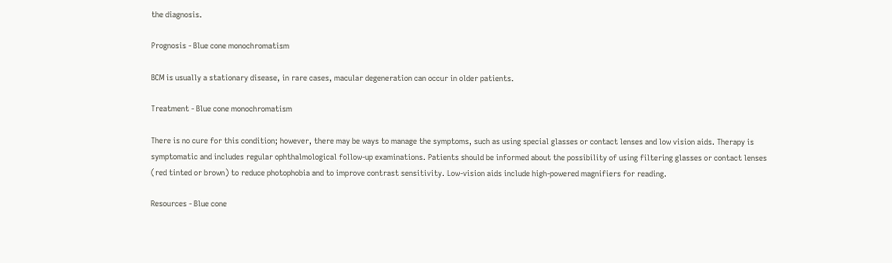the diagnosis.

Prognosis - Blue cone monochromatism

BCM is usually a stationary disease, in rare cases, macular degeneration can occur in older patients.

Treatment - Blue cone monochromatism

There is no cure for this condition; however, there may be ways to manage the symptoms, such as using special glasses or contact lenses and low vision aids. Therapy is symptomatic and includes regular ophthalmological follow-up examinations. Patients should be informed about the possibility of using filtering glasses or contact lenses (red tinted or brown) to reduce photophobia and to improve contrast sensitivity. Low-vision aids include high-powered magnifiers for reading.

Resources - Blue cone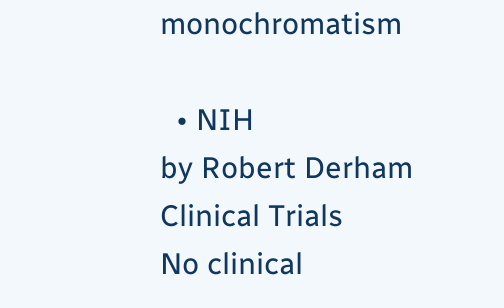monochromatism

  • NIH
by Robert Derham
Clinical Trials
No clinical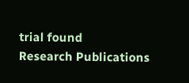trial found
Research Publications